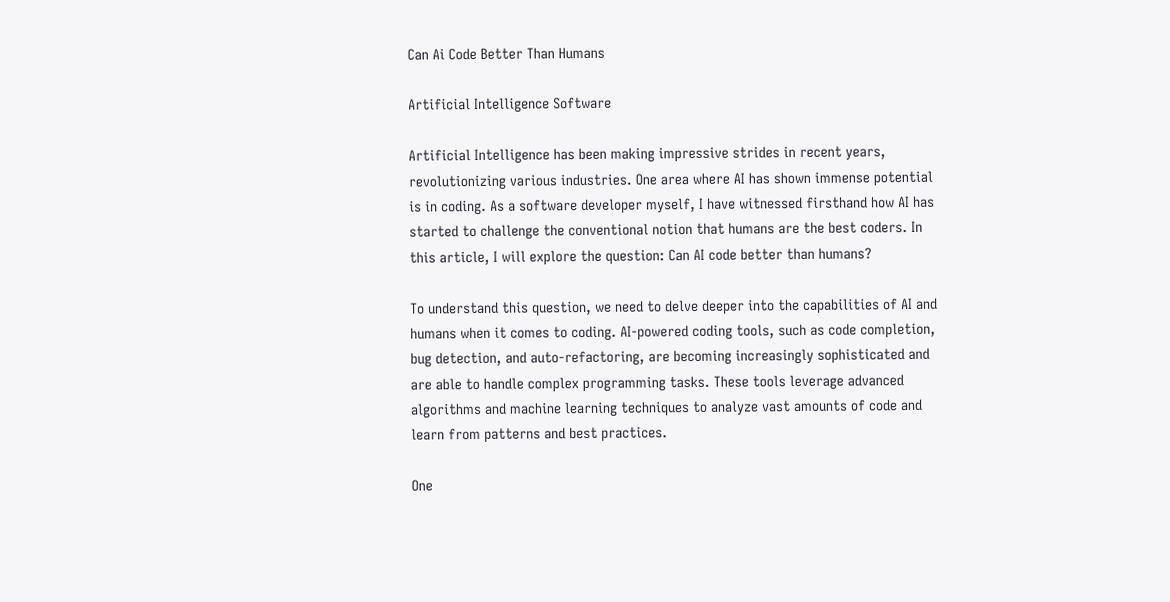Can Ai Code Better Than Humans

Artificial Intelligence Software

Artificial Intelligence has been making impressive strides in recent years, revolutionizing various industries. One area where AI has shown immense potential is in coding. As a software developer myself, I have witnessed firsthand how AI has started to challenge the conventional notion that humans are the best coders. In this article, I will explore the question: Can AI code better than humans?

To understand this question, we need to delve deeper into the capabilities of AI and humans when it comes to coding. AI-powered coding tools, such as code completion, bug detection, and auto-refactoring, are becoming increasingly sophisticated and are able to handle complex programming tasks. These tools leverage advanced algorithms and machine learning techniques to analyze vast amounts of code and learn from patterns and best practices.

One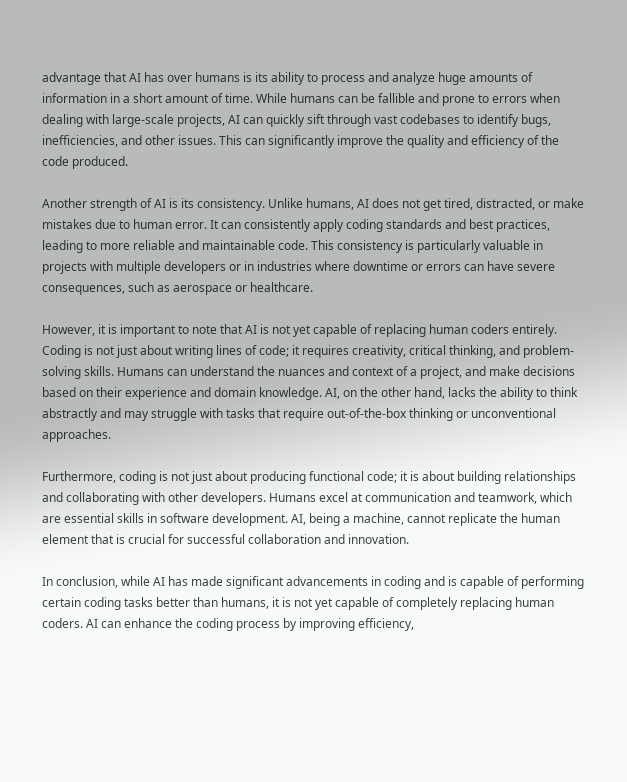advantage that AI has over humans is its ability to process and analyze huge amounts of information in a short amount of time. While humans can be fallible and prone to errors when dealing with large-scale projects, AI can quickly sift through vast codebases to identify bugs, inefficiencies, and other issues. This can significantly improve the quality and efficiency of the code produced.

Another strength of AI is its consistency. Unlike humans, AI does not get tired, distracted, or make mistakes due to human error. It can consistently apply coding standards and best practices, leading to more reliable and maintainable code. This consistency is particularly valuable in projects with multiple developers or in industries where downtime or errors can have severe consequences, such as aerospace or healthcare.

However, it is important to note that AI is not yet capable of replacing human coders entirely. Coding is not just about writing lines of code; it requires creativity, critical thinking, and problem-solving skills. Humans can understand the nuances and context of a project, and make decisions based on their experience and domain knowledge. AI, on the other hand, lacks the ability to think abstractly and may struggle with tasks that require out-of-the-box thinking or unconventional approaches.

Furthermore, coding is not just about producing functional code; it is about building relationships and collaborating with other developers. Humans excel at communication and teamwork, which are essential skills in software development. AI, being a machine, cannot replicate the human element that is crucial for successful collaboration and innovation.

In conclusion, while AI has made significant advancements in coding and is capable of performing certain coding tasks better than humans, it is not yet capable of completely replacing human coders. AI can enhance the coding process by improving efficiency,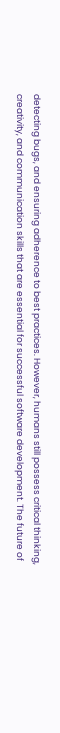detecting bugs, and ensuring adherence to best practices. However, humans still possess critical thinking, creativity, and communication skills that are essential for successful software development. The future of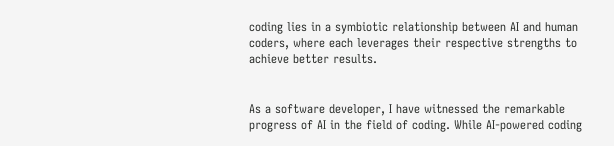coding lies in a symbiotic relationship between AI and human coders, where each leverages their respective strengths to achieve better results.


As a software developer, I have witnessed the remarkable progress of AI in the field of coding. While AI-powered coding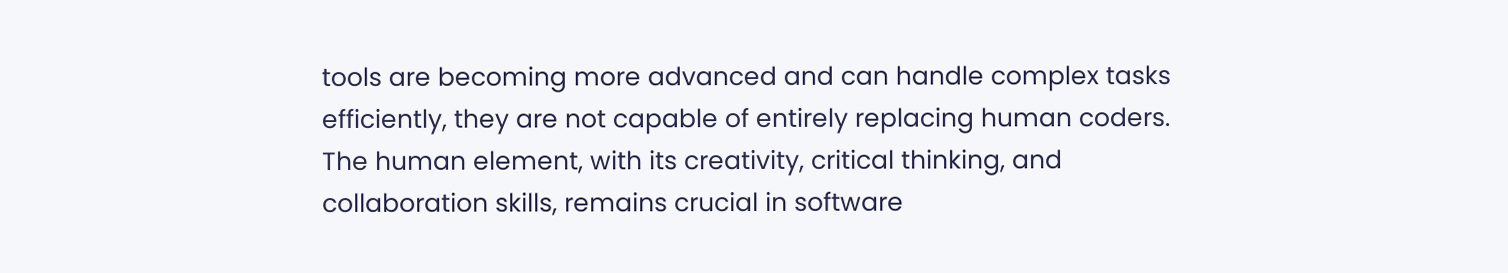tools are becoming more advanced and can handle complex tasks efficiently, they are not capable of entirely replacing human coders. The human element, with its creativity, critical thinking, and collaboration skills, remains crucial in software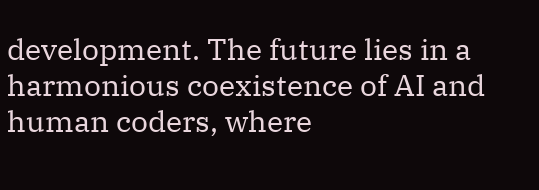development. The future lies in a harmonious coexistence of AI and human coders, where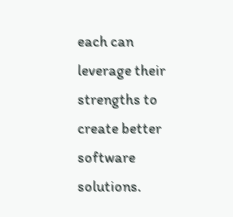each can leverage their strengths to create better software solutions.